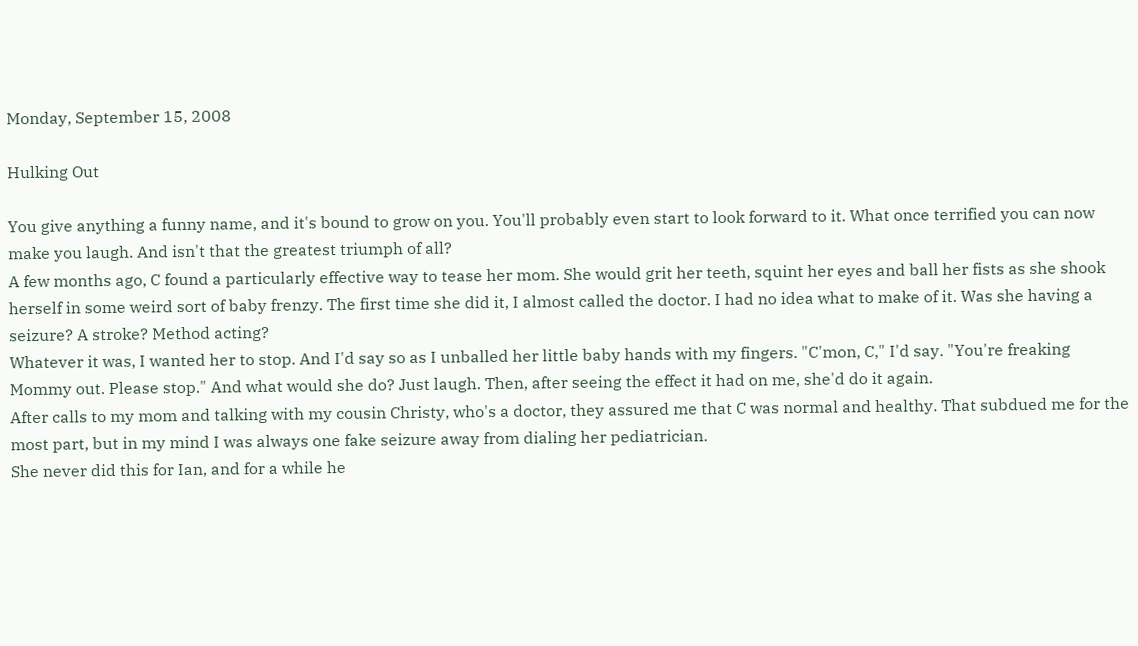Monday, September 15, 2008

Hulking Out

You give anything a funny name, and it's bound to grow on you. You'll probably even start to look forward to it. What once terrified you can now make you laugh. And isn't that the greatest triumph of all?
A few months ago, C found a particularly effective way to tease her mom. She would grit her teeth, squint her eyes and ball her fists as she shook herself in some weird sort of baby frenzy. The first time she did it, I almost called the doctor. I had no idea what to make of it. Was she having a seizure? A stroke? Method acting?
Whatever it was, I wanted her to stop. And I'd say so as I unballed her little baby hands with my fingers. "C'mon, C," I'd say. "You're freaking Mommy out. Please stop." And what would she do? Just laugh. Then, after seeing the effect it had on me, she'd do it again.
After calls to my mom and talking with my cousin Christy, who's a doctor, they assured me that C was normal and healthy. That subdued me for the most part, but in my mind I was always one fake seizure away from dialing her pediatrician.
She never did this for Ian, and for a while he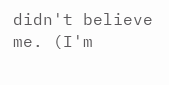didn't believe me. (I'm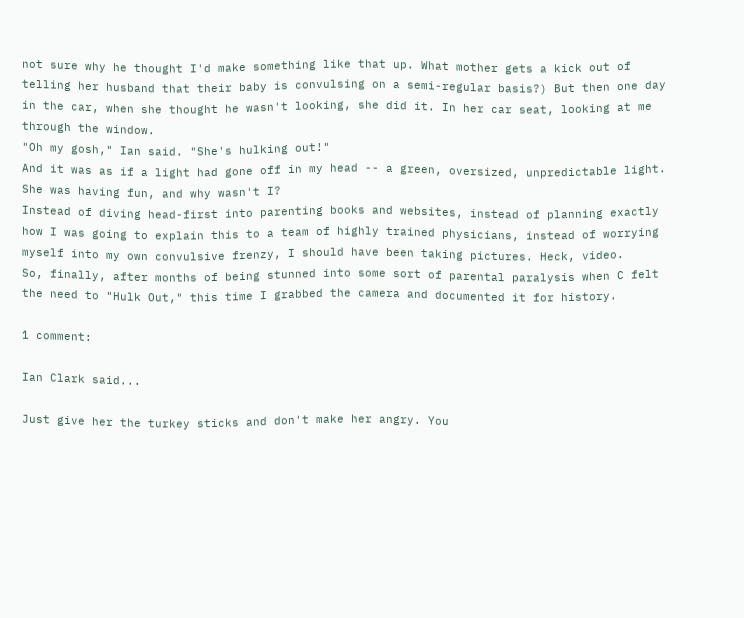not sure why he thought I'd make something like that up. What mother gets a kick out of telling her husband that their baby is convulsing on a semi-regular basis?) But then one day in the car, when she thought he wasn't looking, she did it. In her car seat, looking at me through the window.
"Oh my gosh," Ian said. "She's hulking out!"
And it was as if a light had gone off in my head -- a green, oversized, unpredictable light. She was having fun, and why wasn't I?
Instead of diving head-first into parenting books and websites, instead of planning exactly how I was going to explain this to a team of highly trained physicians, instead of worrying myself into my own convulsive frenzy, I should have been taking pictures. Heck, video.
So, finally, after months of being stunned into some sort of parental paralysis when C felt the need to "Hulk Out," this time I grabbed the camera and documented it for history.

1 comment:

Ian Clark said...

Just give her the turkey sticks and don't make her angry. You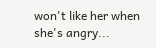won't like her when she's angry...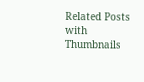Related Posts with Thumbnails